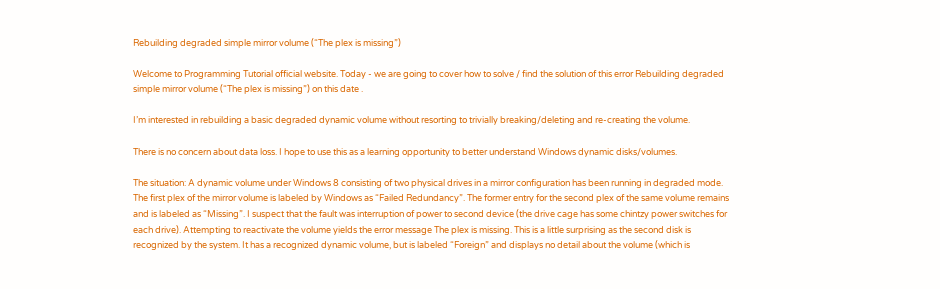Rebuilding degraded simple mirror volume (“The plex is missing”)

Welcome to Programming Tutorial official website. Today - we are going to cover how to solve / find the solution of this error Rebuilding degraded simple mirror volume (“The plex is missing”) on this date .

I’m interested in rebuilding a basic degraded dynamic volume without resorting to trivially breaking/deleting and re-creating the volume.

There is no concern about data loss. I hope to use this as a learning opportunity to better understand Windows dynamic disks/volumes.

The situation: A dynamic volume under Windows 8 consisting of two physical drives in a mirror configuration has been running in degraded mode. The first plex of the mirror volume is labeled by Windows as “Failed Redundancy”. The former entry for the second plex of the same volume remains and is labeled as “Missing”. I suspect that the fault was interruption of power to second device (the drive cage has some chintzy power switches for each drive). Attempting to reactivate the volume yields the error message The plex is missing. This is a little surprising as the second disk is recognized by the system. It has a recognized dynamic volume, but is labeled “Foreign” and displays no detail about the volume (which is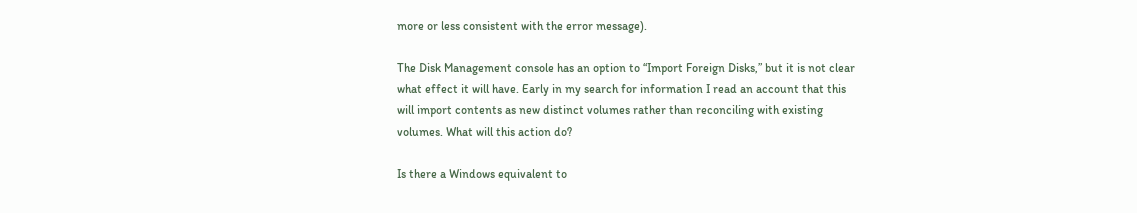more or less consistent with the error message).

The Disk Management console has an option to “Import Foreign Disks,” but it is not clear what effect it will have. Early in my search for information I read an account that this will import contents as new distinct volumes rather than reconciling with existing volumes. What will this action do?

Is there a Windows equivalent to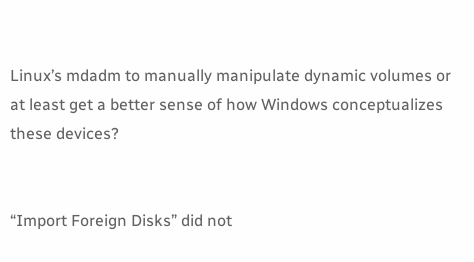Linux’s mdadm to manually manipulate dynamic volumes or at least get a better sense of how Windows conceptualizes these devices?


“Import Foreign Disks” did not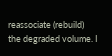reassociate (rebuild) the degraded volume. I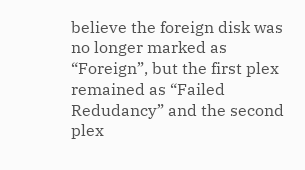believe the foreign disk was no longer marked as “Foreign”, but the first plex remained as “Failed Redudancy” and the second plex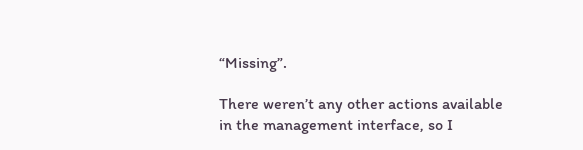“Missing”.

There weren’t any other actions available in the management interface, so I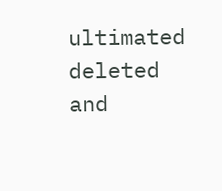ultimated deleted and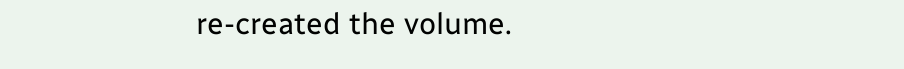re-created the volume.